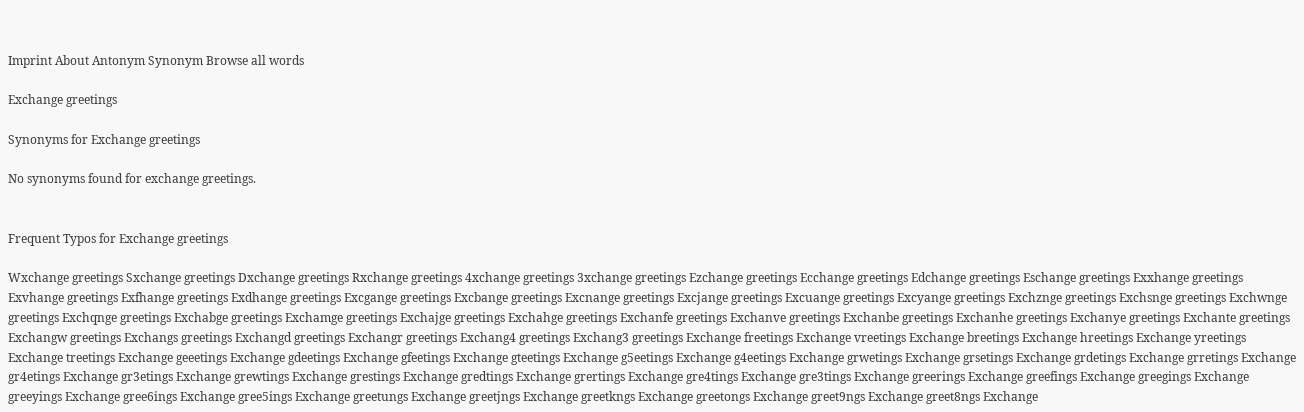Imprint About Antonym Synonym Browse all words

Exchange greetings

Synonyms for Exchange greetings

No synonyms found for exchange greetings.


Frequent Typos for Exchange greetings

Wxchange greetings Sxchange greetings Dxchange greetings Rxchange greetings 4xchange greetings 3xchange greetings Ezchange greetings Ecchange greetings Edchange greetings Eschange greetings Exxhange greetings Exvhange greetings Exfhange greetings Exdhange greetings Excgange greetings Excbange greetings Excnange greetings Excjange greetings Excuange greetings Excyange greetings Exchznge greetings Exchsnge greetings Exchwnge greetings Exchqnge greetings Exchabge greetings Exchamge greetings Exchajge greetings Exchahge greetings Exchanfe greetings Exchanve greetings Exchanbe greetings Exchanhe greetings Exchanye greetings Exchante greetings Exchangw greetings Exchangs greetings Exchangd greetings Exchangr greetings Exchang4 greetings Exchang3 greetings Exchange freetings Exchange vreetings Exchange breetings Exchange hreetings Exchange yreetings Exchange treetings Exchange geeetings Exchange gdeetings Exchange gfeetings Exchange gteetings Exchange g5eetings Exchange g4eetings Exchange grwetings Exchange grsetings Exchange grdetings Exchange grretings Exchange gr4etings Exchange gr3etings Exchange grewtings Exchange grestings Exchange gredtings Exchange grertings Exchange gre4tings Exchange gre3tings Exchange greerings Exchange greefings Exchange greegings Exchange greeyings Exchange gree6ings Exchange gree5ings Exchange greetungs Exchange greetjngs Exchange greetkngs Exchange greetongs Exchange greet9ngs Exchange greet8ngs Exchange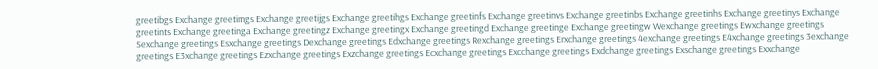greetibgs Exchange greetimgs Exchange greetijgs Exchange greetihgs Exchange greetinfs Exchange greetinvs Exchange greetinbs Exchange greetinhs Exchange greetinys Exchange greetints Exchange greetinga Exchange greetingz Exchange greetingx Exchange greetingd Exchange greetinge Exchange greetingw Wexchange greetings Ewxchange greetings Sexchange greetings Esxchange greetings Dexchange greetings Edxchange greetings Rexchange greetings Erxchange greetings 4exchange greetings E4xchange greetings 3exchange greetings E3xchange greetings Ezxchange greetings Exzchange greetings Ecxchange greetings Excchange greetings Exdchange greetings Exschange greetings Exxchange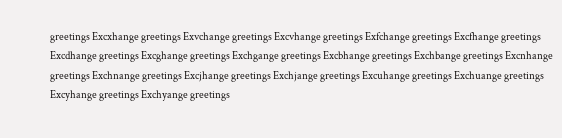greetings Excxhange greetings Exvchange greetings Excvhange greetings Exfchange greetings Excfhange greetings Excdhange greetings Excghange greetings Exchgange greetings Excbhange greetings Exchbange greetings Excnhange greetings Exchnange greetings Excjhange greetings Exchjange greetings Excuhange greetings Exchuange greetings Excyhange greetings Exchyange greetings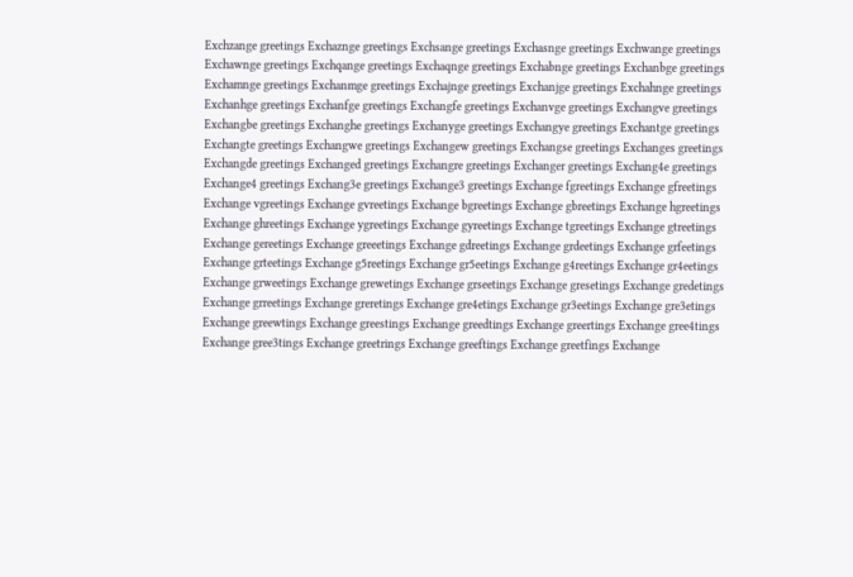Exchzange greetings Exchaznge greetings Exchsange greetings Exchasnge greetings Exchwange greetings Exchawnge greetings Exchqange greetings Exchaqnge greetings Exchabnge greetings Exchanbge greetings Exchamnge greetings Exchanmge greetings Exchajnge greetings Exchanjge greetings Exchahnge greetings Exchanhge greetings Exchanfge greetings Exchangfe greetings Exchanvge greetings Exchangve greetings Exchangbe greetings Exchanghe greetings Exchanyge greetings Exchangye greetings Exchantge greetings Exchangte greetings Exchangwe greetings Exchangew greetings Exchangse greetings Exchanges greetings Exchangde greetings Exchanged greetings Exchangre greetings Exchanger greetings Exchang4e greetings Exchange4 greetings Exchang3e greetings Exchange3 greetings Exchange fgreetings Exchange gfreetings Exchange vgreetings Exchange gvreetings Exchange bgreetings Exchange gbreetings Exchange hgreetings Exchange ghreetings Exchange ygreetings Exchange gyreetings Exchange tgreetings Exchange gtreetings Exchange gereetings Exchange greeetings Exchange gdreetings Exchange grdeetings Exchange grfeetings Exchange grteetings Exchange g5reetings Exchange gr5eetings Exchange g4reetings Exchange gr4eetings Exchange grweetings Exchange grewetings Exchange grseetings Exchange gresetings Exchange gredetings Exchange grreetings Exchange greretings Exchange gre4etings Exchange gr3eetings Exchange gre3etings Exchange greewtings Exchange greestings Exchange greedtings Exchange greertings Exchange gree4tings Exchange gree3tings Exchange greetrings Exchange greeftings Exchange greetfings Exchange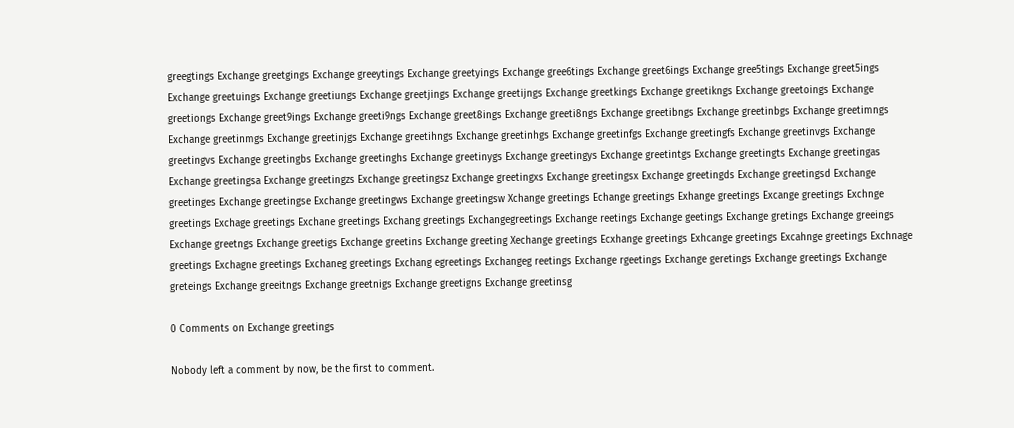greegtings Exchange greetgings Exchange greeytings Exchange greetyings Exchange gree6tings Exchange greet6ings Exchange gree5tings Exchange greet5ings Exchange greetuings Exchange greetiungs Exchange greetjings Exchange greetijngs Exchange greetkings Exchange greetikngs Exchange greetoings Exchange greetiongs Exchange greet9ings Exchange greeti9ngs Exchange greet8ings Exchange greeti8ngs Exchange greetibngs Exchange greetinbgs Exchange greetimngs Exchange greetinmgs Exchange greetinjgs Exchange greetihngs Exchange greetinhgs Exchange greetinfgs Exchange greetingfs Exchange greetinvgs Exchange greetingvs Exchange greetingbs Exchange greetinghs Exchange greetinygs Exchange greetingys Exchange greetintgs Exchange greetingts Exchange greetingas Exchange greetingsa Exchange greetingzs Exchange greetingsz Exchange greetingxs Exchange greetingsx Exchange greetingds Exchange greetingsd Exchange greetinges Exchange greetingse Exchange greetingws Exchange greetingsw Xchange greetings Echange greetings Exhange greetings Excange greetings Exchnge greetings Exchage greetings Exchane greetings Exchang greetings Exchangegreetings Exchange reetings Exchange geetings Exchange gretings Exchange greeings Exchange greetngs Exchange greetigs Exchange greetins Exchange greeting Xechange greetings Ecxhange greetings Exhcange greetings Excahnge greetings Exchnage greetings Exchagne greetings Exchaneg greetings Exchang egreetings Exchangeg reetings Exchange rgeetings Exchange geretings Exchange greetings Exchange greteings Exchange greeitngs Exchange greetnigs Exchange greetigns Exchange greetinsg

0 Comments on Exchange greetings

Nobody left a comment by now, be the first to comment.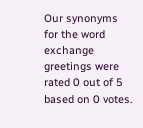Our synonyms for the word exchange greetings were rated 0 out of 5 based on 0 votes.